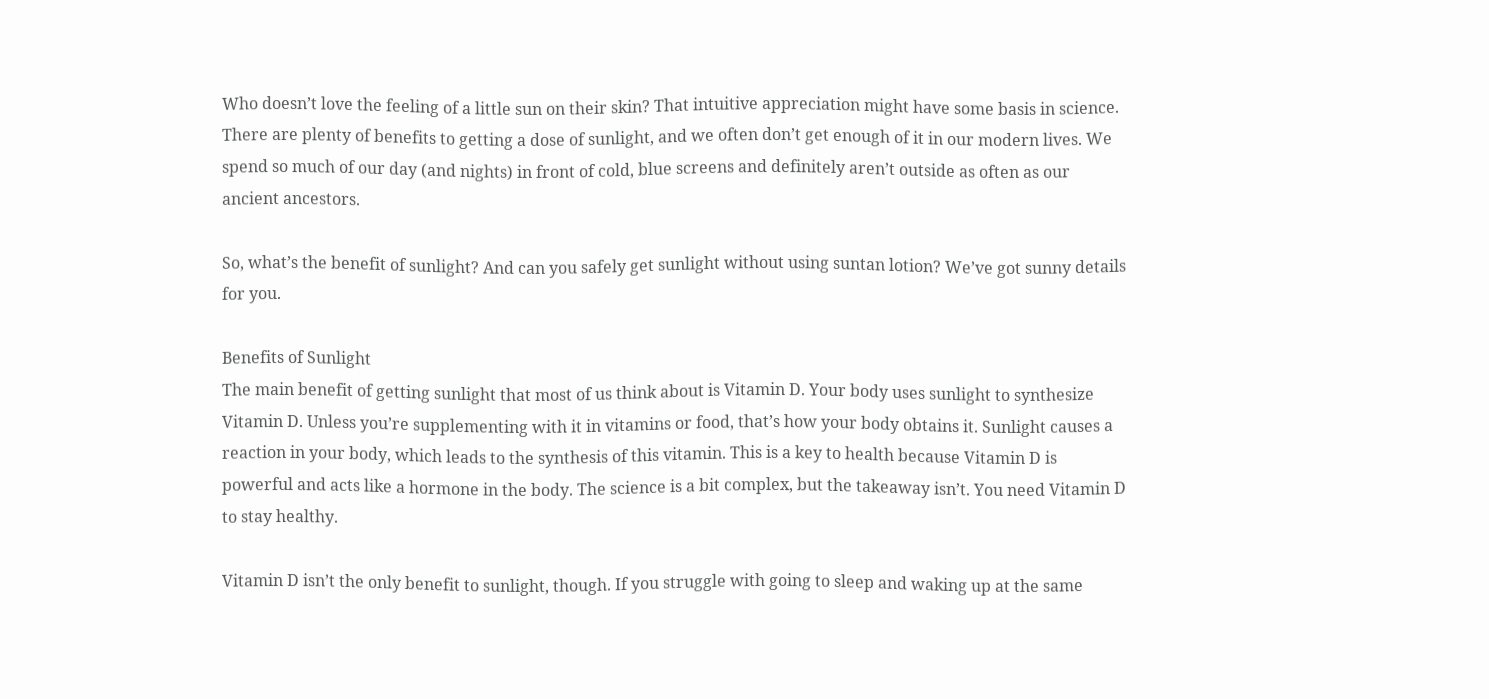Who doesn’t love the feeling of a little sun on their skin? That intuitive appreciation might have some basis in science. There are plenty of benefits to getting a dose of sunlight, and we often don’t get enough of it in our modern lives. We spend so much of our day (and nights) in front of cold, blue screens and definitely aren’t outside as often as our ancient ancestors.

So, what’s the benefit of sunlight? And can you safely get sunlight without using suntan lotion? We’ve got sunny details for you.

Benefits of Sunlight
The main benefit of getting sunlight that most of us think about is Vitamin D. Your body uses sunlight to synthesize Vitamin D. Unless you’re supplementing with it in vitamins or food, that’s how your body obtains it. Sunlight causes a reaction in your body, which leads to the synthesis of this vitamin. This is a key to health because Vitamin D is powerful and acts like a hormone in the body. The science is a bit complex, but the takeaway isn’t. You need Vitamin D to stay healthy.

Vitamin D isn’t the only benefit to sunlight, though. If you struggle with going to sleep and waking up at the same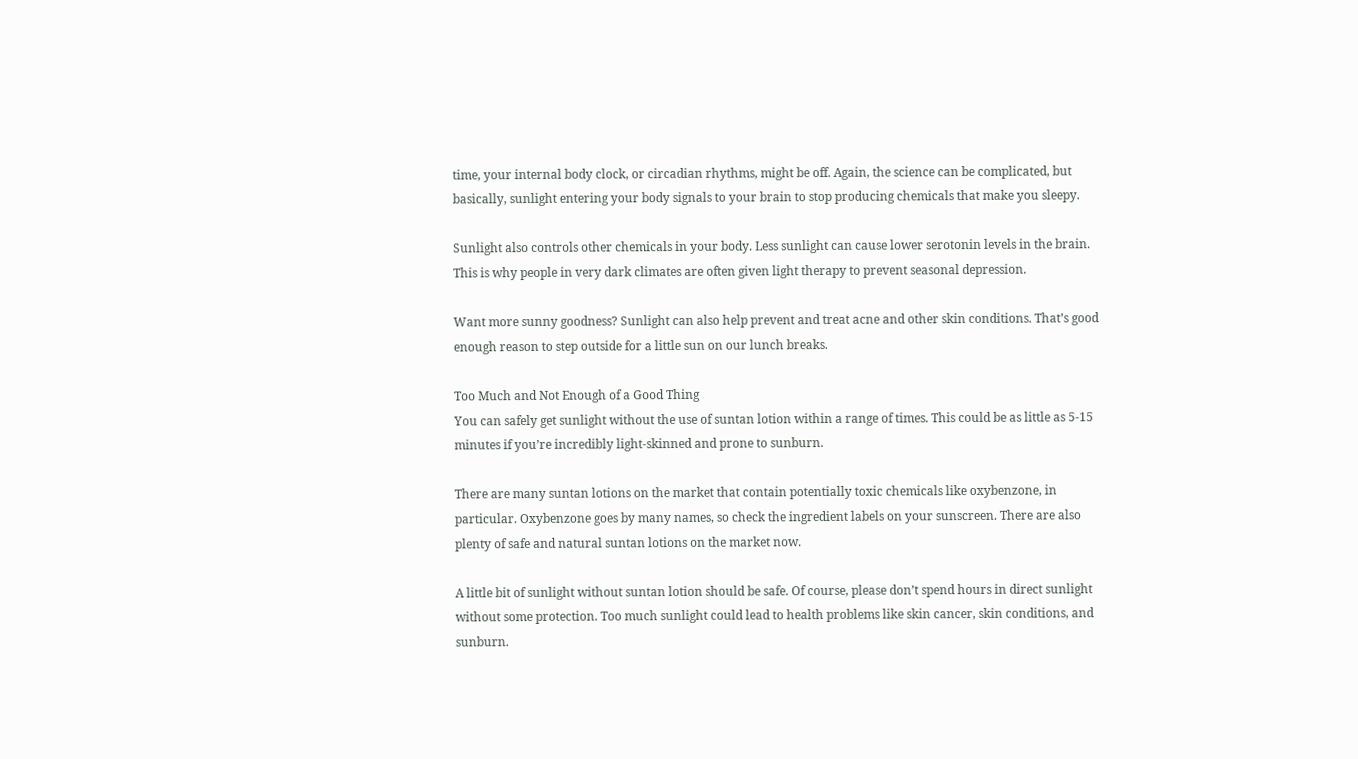time, your internal body clock, or circadian rhythms, might be off. Again, the science can be complicated, but basically, sunlight entering your body signals to your brain to stop producing chemicals that make you sleepy.

Sunlight also controls other chemicals in your body. Less sunlight can cause lower serotonin levels in the brain. This is why people in very dark climates are often given light therapy to prevent seasonal depression.

Want more sunny goodness? Sunlight can also help prevent and treat acne and other skin conditions. That’s good enough reason to step outside for a little sun on our lunch breaks.

Too Much and Not Enough of a Good Thing
You can safely get sunlight without the use of suntan lotion within a range of times. This could be as little as 5-15 minutes if you’re incredibly light-skinned and prone to sunburn.

There are many suntan lotions on the market that contain potentially toxic chemicals like oxybenzone, in particular. Oxybenzone goes by many names, so check the ingredient labels on your sunscreen. There are also plenty of safe and natural suntan lotions on the market now.

A little bit of sunlight without suntan lotion should be safe. Of course, please don’t spend hours in direct sunlight without some protection. Too much sunlight could lead to health problems like skin cancer, skin conditions, and sunburn.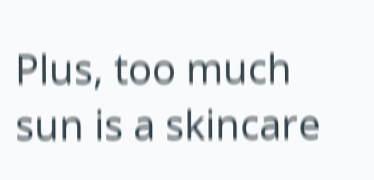Plus, too much sun is a skincare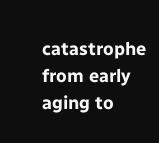catastrophe from early aging to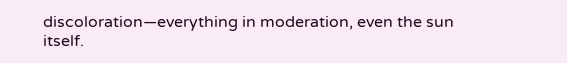discoloration—everything in moderation, even the sun itself.